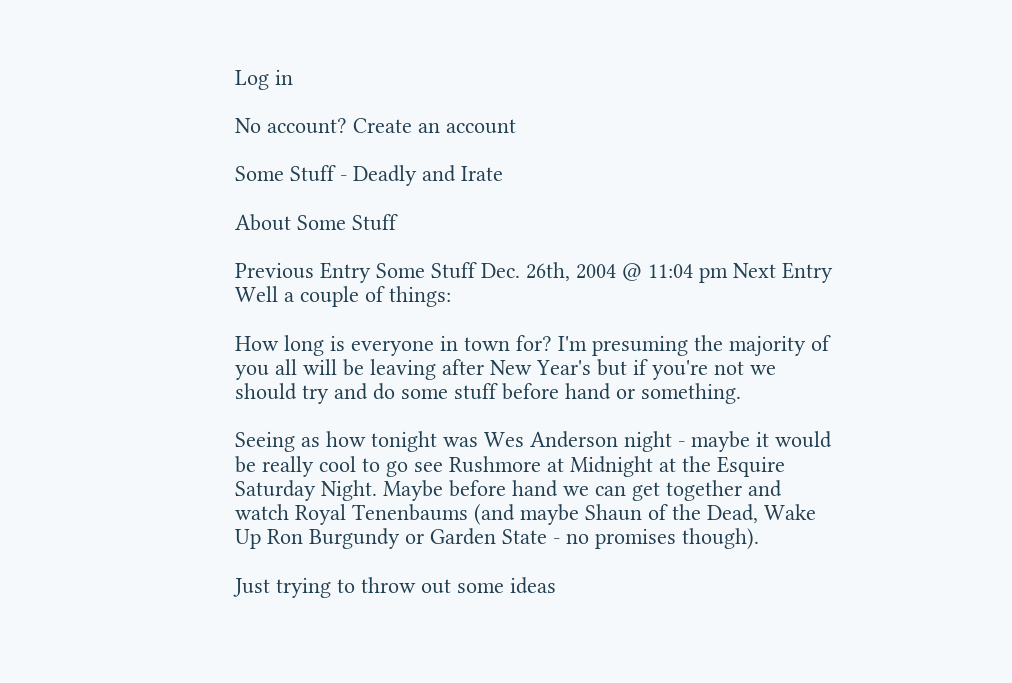Log in

No account? Create an account

Some Stuff - Deadly and Irate

About Some Stuff

Previous Entry Some Stuff Dec. 26th, 2004 @ 11:04 pm Next Entry
Well a couple of things:

How long is everyone in town for? I'm presuming the majority of you all will be leaving after New Year's but if you're not we should try and do some stuff before hand or something.

Seeing as how tonight was Wes Anderson night - maybe it would be really cool to go see Rushmore at Midnight at the Esquire Saturday Night. Maybe before hand we can get together and watch Royal Tenenbaums (and maybe Shaun of the Dead, Wake Up Ron Burgundy or Garden State - no promises though).

Just trying to throw out some ideas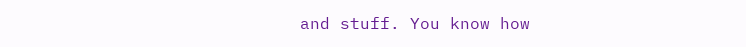and stuff. You know how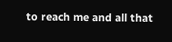to reach me and all that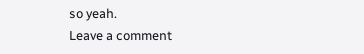so yeah.
Leave a comment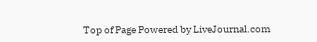Top of Page Powered by LiveJournal.com